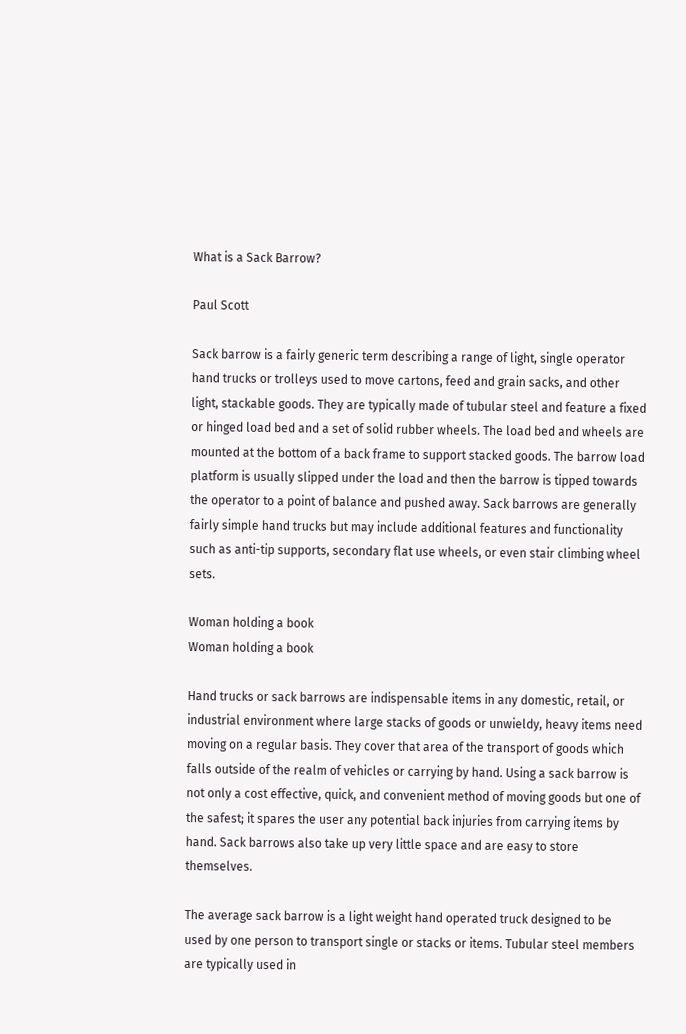What is a Sack Barrow?

Paul Scott

Sack barrow is a fairly generic term describing a range of light, single operator hand trucks or trolleys used to move cartons, feed and grain sacks, and other light, stackable goods. They are typically made of tubular steel and feature a fixed or hinged load bed and a set of solid rubber wheels. The load bed and wheels are mounted at the bottom of a back frame to support stacked goods. The barrow load platform is usually slipped under the load and then the barrow is tipped towards the operator to a point of balance and pushed away. Sack barrows are generally fairly simple hand trucks but may include additional features and functionality such as anti-tip supports, secondary flat use wheels, or even stair climbing wheel sets.

Woman holding a book
Woman holding a book

Hand trucks or sack barrows are indispensable items in any domestic, retail, or industrial environment where large stacks of goods or unwieldy, heavy items need moving on a regular basis. They cover that area of the transport of goods which falls outside of the realm of vehicles or carrying by hand. Using a sack barrow is not only a cost effective, quick, and convenient method of moving goods but one of the safest; it spares the user any potential back injuries from carrying items by hand. Sack barrows also take up very little space and are easy to store themselves.

The average sack barrow is a light weight hand operated truck designed to be used by one person to transport single or stacks or items. Tubular steel members are typically used in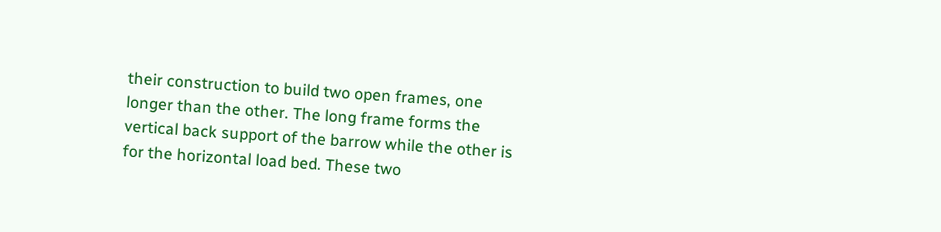their construction to build two open frames, one longer than the other. The long frame forms the vertical back support of the barrow while the other is for the horizontal load bed. These two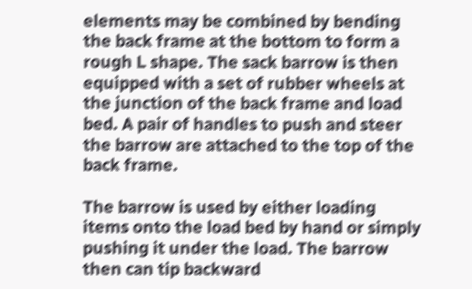elements may be combined by bending the back frame at the bottom to form a rough L shape. The sack barrow is then equipped with a set of rubber wheels at the junction of the back frame and load bed. A pair of handles to push and steer the barrow are attached to the top of the back frame.

The barrow is used by either loading items onto the load bed by hand or simply pushing it under the load. The barrow then can tip backward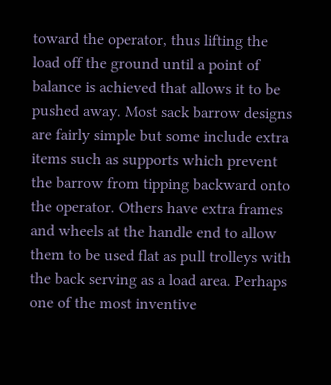toward the operator, thus lifting the load off the ground until a point of balance is achieved that allows it to be pushed away. Most sack barrow designs are fairly simple but some include extra items such as supports which prevent the barrow from tipping backward onto the operator. Others have extra frames and wheels at the handle end to allow them to be used flat as pull trolleys with the back serving as a load area. Perhaps one of the most inventive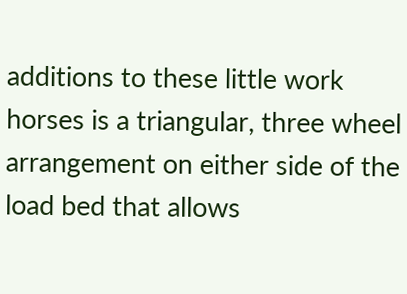additions to these little work horses is a triangular, three wheel arrangement on either side of the load bed that allows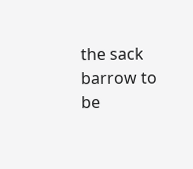the sack barrow to be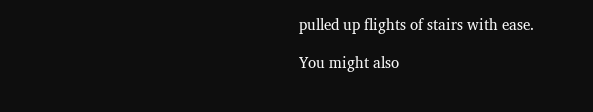pulled up flights of stairs with ease.

You might also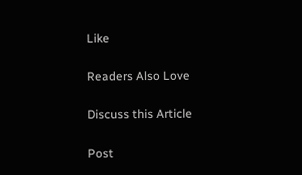Like

Readers Also Love

Discuss this Article

Post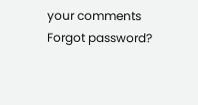your comments
Forgot password?